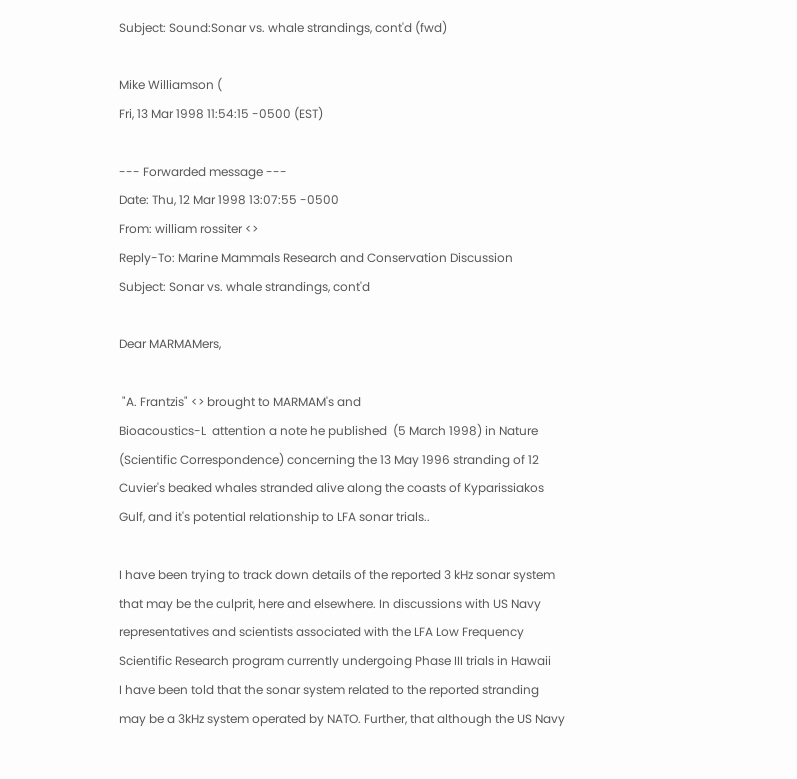Subject: Sound:Sonar vs. whale strandings, cont'd (fwd)

Mike Williamson (
Fri, 13 Mar 1998 11:54:15 -0500 (EST)

--- Forwarded message ---
Date: Thu, 12 Mar 1998 13:07:55 -0500
From: william rossiter <>
Reply-To: Marine Mammals Research and Conservation Discussion
Subject: Sonar vs. whale strandings, cont'd

Dear MARMAMers,

 "A. Frantzis" <> brought to MARMAM's and
Bioacoustics-L  attention a note he published  (5 March 1998) in Nature
(Scientific Correspondence) concerning the 13 May 1996 stranding of 12
Cuvier's beaked whales stranded alive along the coasts of Kyparissiakos
Gulf, and it's potential relationship to LFA sonar trials..

I have been trying to track down details of the reported 3 kHz sonar system
that may be the culprit, here and elsewhere. In discussions with US Navy
representatives and scientists associated with the LFA Low Frequency
Scientific Research program currently undergoing Phase III trials in Hawaii
I have been told that the sonar system related to the reported stranding
may be a 3kHz system operated by NATO. Further, that although the US Navy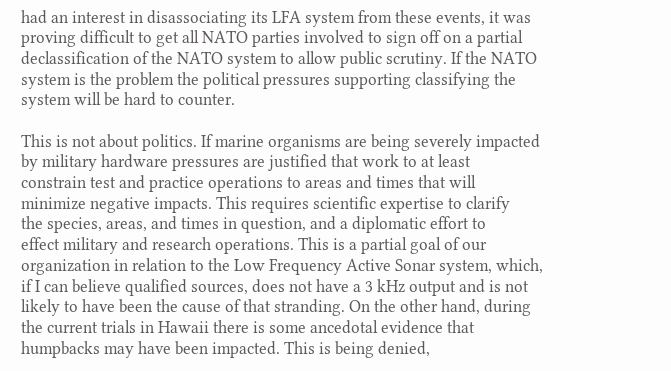had an interest in disassociating its LFA system from these events, it was
proving difficult to get all NATO parties involved to sign off on a partial
declassification of the NATO system to allow public scrutiny. If the NATO
system is the problem the political pressures supporting classifying the
system will be hard to counter.

This is not about politics. If marine organisms are being severely impacted
by military hardware pressures are justified that work to at least
constrain test and practice operations to areas and times that will
minimize negative impacts. This requires scientific expertise to clarify
the species, areas, and times in question, and a diplomatic effort to
effect military and research operations. This is a partial goal of our
organization in relation to the Low Frequency Active Sonar system, which,
if I can believe qualified sources, does not have a 3 kHz output and is not
likely to have been the cause of that stranding. On the other hand, during
the current trials in Hawaii there is some ancedotal evidence that
humpbacks may have been impacted. This is being denied,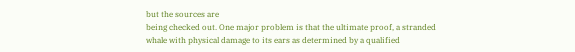but the sources are
being checked out. One major problem is that the ultimate proof, a stranded
whale with physical damage to its ears as determined by a qualified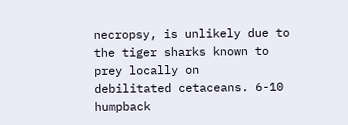necropsy, is unlikely due to the tiger sharks known to prey locally on
debilitated cetaceans. 6-10 humpback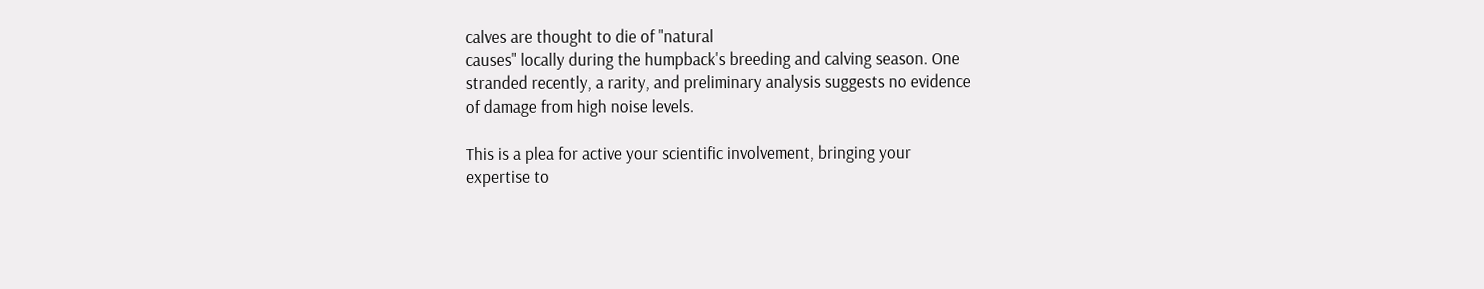calves are thought to die of "natural
causes" locally during the humpback's breeding and calving season. One
stranded recently, a rarity, and preliminary analysis suggests no evidence
of damage from high noise levels.

This is a plea for active your scientific involvement, bringing your
expertise to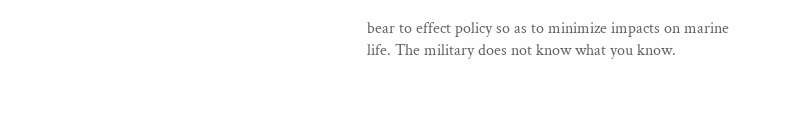bear to effect policy so as to minimize impacts on marine
life. The military does not know what you know.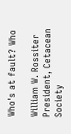Who's at fault? Who

William W. Rossiter
President, Cetacean Society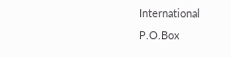International
P.O.Box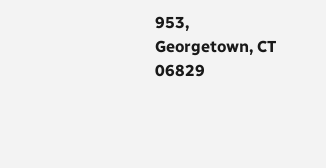953, Georgetown, CT 06829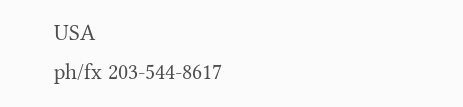USA
ph/fx 203-544-8617